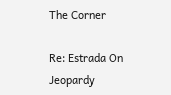The Corner

Re: Estrada On Jeopardy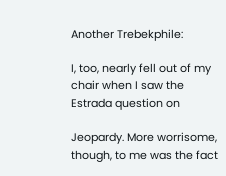Another Trebekphile:

I, too, nearly fell out of my chair when I saw the Estrada question on

Jeopardy. More worrisome, though, to me was the fact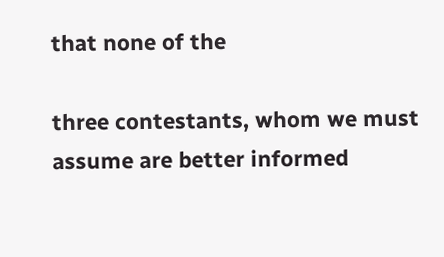that none of the

three contestants, whom we must assume are better informed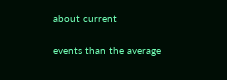about current

events than the average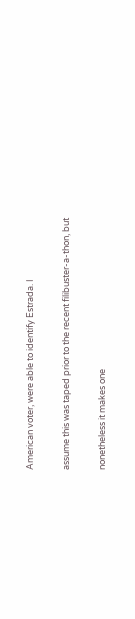American voter, were able to identify Estrada. I

assume this was taped prior to the recent filibuster-a-thon, but

nonetheless it makes one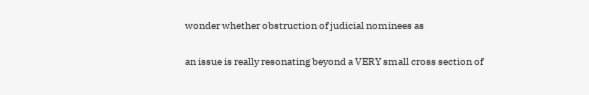wonder whether obstruction of judicial nominees as

an issue is really resonating beyond a VERY small cross section of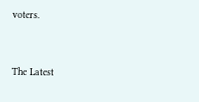voters.


The Latest